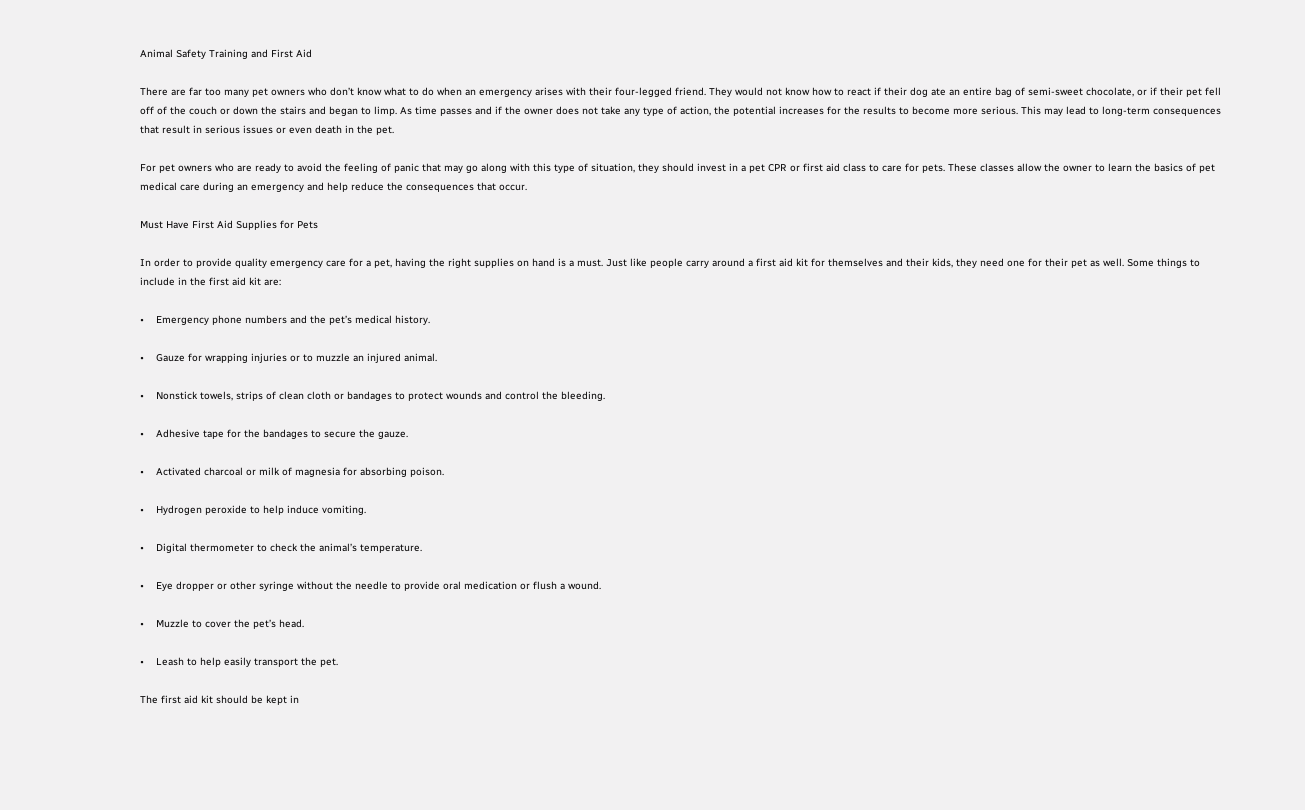Animal Safety Training and First Aid

There are far too many pet owners who don’t know what to do when an emergency arises with their four-legged friend. They would not know how to react if their dog ate an entire bag of semi-sweet chocolate, or if their pet fell off of the couch or down the stairs and began to limp. As time passes and if the owner does not take any type of action, the potential increases for the results to become more serious. This may lead to long-term consequences that result in serious issues or even death in the pet.

For pet owners who are ready to avoid the feeling of panic that may go along with this type of situation, they should invest in a pet CPR or first aid class to care for pets. These classes allow the owner to learn the basics of pet medical care during an emergency and help reduce the consequences that occur.

Must Have First Aid Supplies for Pets

In order to provide quality emergency care for a pet, having the right supplies on hand is a must. Just like people carry around a first aid kit for themselves and their kids, they need one for their pet as well. Some things to include in the first aid kit are:

•    Emergency phone numbers and the pet’s medical history.

•    Gauze for wrapping injuries or to muzzle an injured animal.

•    Nonstick towels, strips of clean cloth or bandages to protect wounds and control the bleeding.

•    Adhesive tape for the bandages to secure the gauze.

•    Activated charcoal or milk of magnesia for absorbing poison.

•    Hydrogen peroxide to help induce vomiting.

•    Digital thermometer to check the animal’s temperature.

•    Eye dropper or other syringe without the needle to provide oral medication or flush a wound.

•    Muzzle to cover the pet’s head.

•    Leash to help easily transport the pet.

The first aid kit should be kept in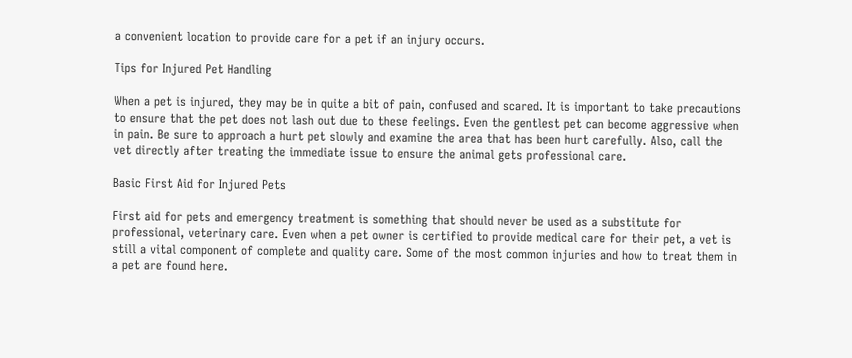a convenient location to provide care for a pet if an injury occurs.

Tips for Injured Pet Handling

When a pet is injured, they may be in quite a bit of pain, confused and scared. It is important to take precautions to ensure that the pet does not lash out due to these feelings. Even the gentlest pet can become aggressive when in pain. Be sure to approach a hurt pet slowly and examine the area that has been hurt carefully. Also, call the vet directly after treating the immediate issue to ensure the animal gets professional care.

Basic First Aid for Injured Pets

First aid for pets and emergency treatment is something that should never be used as a substitute for professional, veterinary care. Even when a pet owner is certified to provide medical care for their pet, a vet is still a vital component of complete and quality care. Some of the most common injuries and how to treat them in a pet are found here.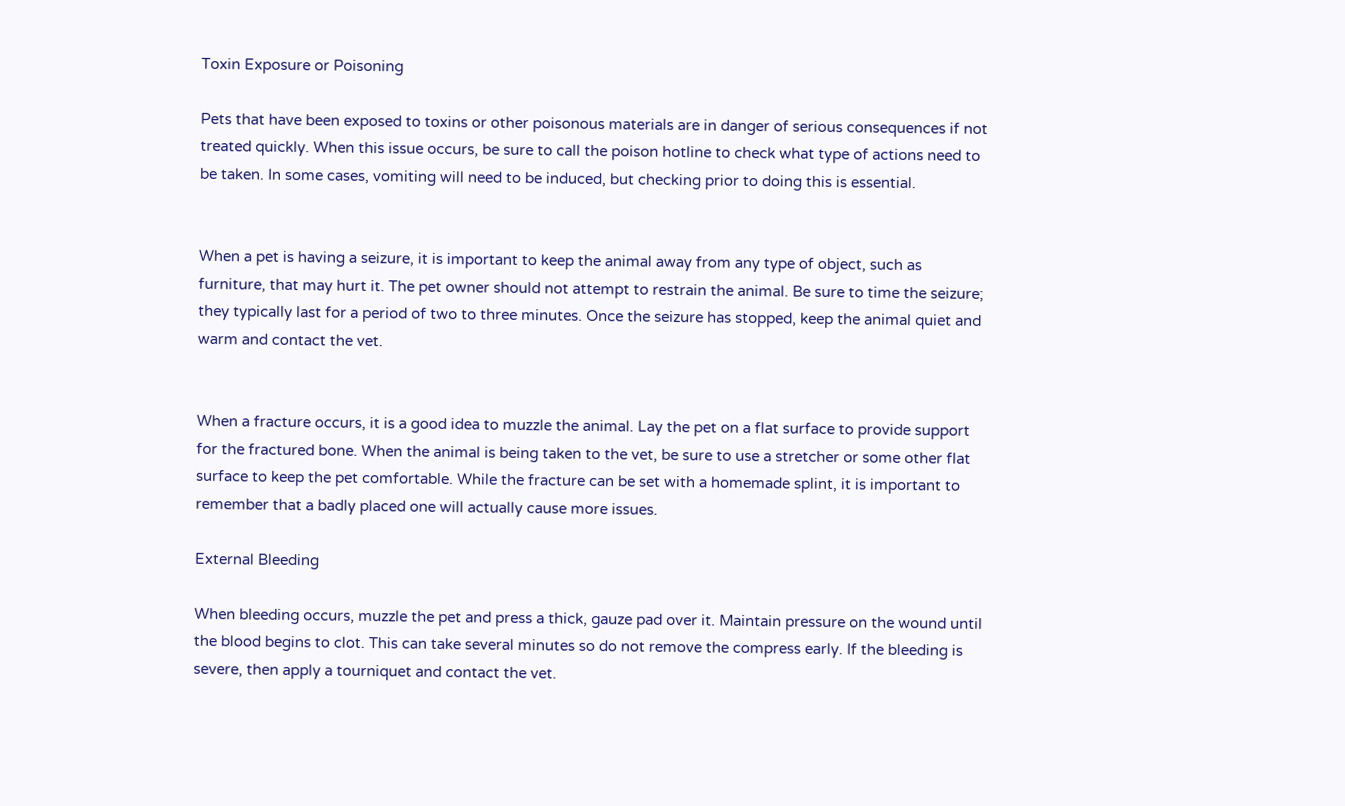Toxin Exposure or Poisoning

Pets that have been exposed to toxins or other poisonous materials are in danger of serious consequences if not treated quickly. When this issue occurs, be sure to call the poison hotline to check what type of actions need to be taken. In some cases, vomiting will need to be induced, but checking prior to doing this is essential.


When a pet is having a seizure, it is important to keep the animal away from any type of object, such as furniture, that may hurt it. The pet owner should not attempt to restrain the animal. Be sure to time the seizure; they typically last for a period of two to three minutes. Once the seizure has stopped, keep the animal quiet and warm and contact the vet.


When a fracture occurs, it is a good idea to muzzle the animal. Lay the pet on a flat surface to provide support for the fractured bone. When the animal is being taken to the vet, be sure to use a stretcher or some other flat surface to keep the pet comfortable. While the fracture can be set with a homemade splint, it is important to remember that a badly placed one will actually cause more issues.

External Bleeding

When bleeding occurs, muzzle the pet and press a thick, gauze pad over it. Maintain pressure on the wound until the blood begins to clot. This can take several minutes so do not remove the compress early. If the bleeding is severe, then apply a tourniquet and contact the vet.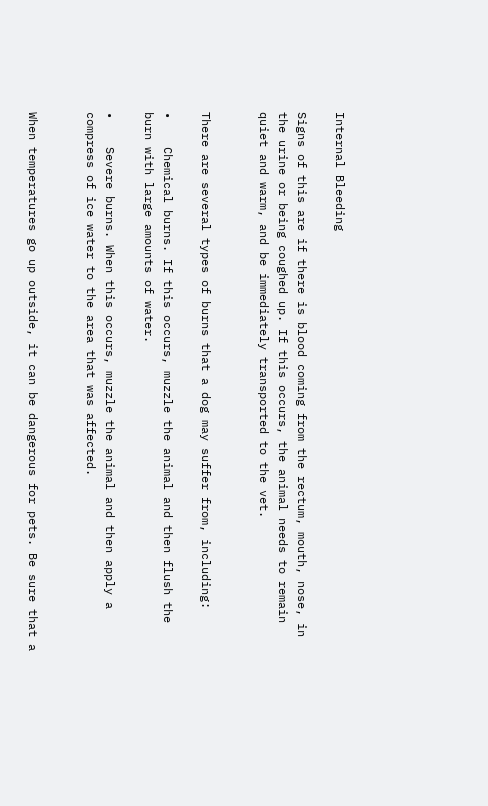Internal Bleeding

Signs of this are if there is blood coming from the rectum, mouth, nose, in the urine or being coughed up. If this occurs, the animal needs to remain quiet and warm, and be immediately transported to the vet.


There are several types of burns that a dog may suffer from, including:

•    Chemical burns. If this occurs, muzzle the animal and then flush the burn with large amounts of water.

•    Severe burns. When this occurs, muzzle the animal and then apply a compress of ice water to the area that was affected.


When temperatures go up outside, it can be dangerous for pets. Be sure that a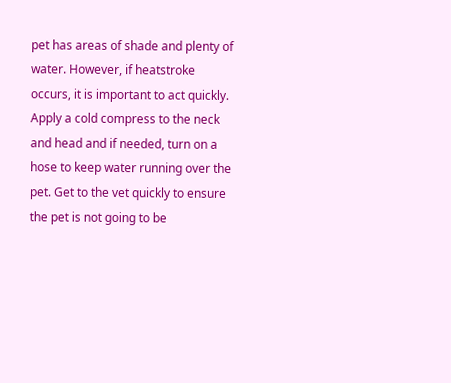pet has areas of shade and plenty of water. However, if heatstroke occurs, it is important to act quickly. Apply a cold compress to the neck and head and if needed, turn on a hose to keep water running over the pet. Get to the vet quickly to ensure the pet is not going to be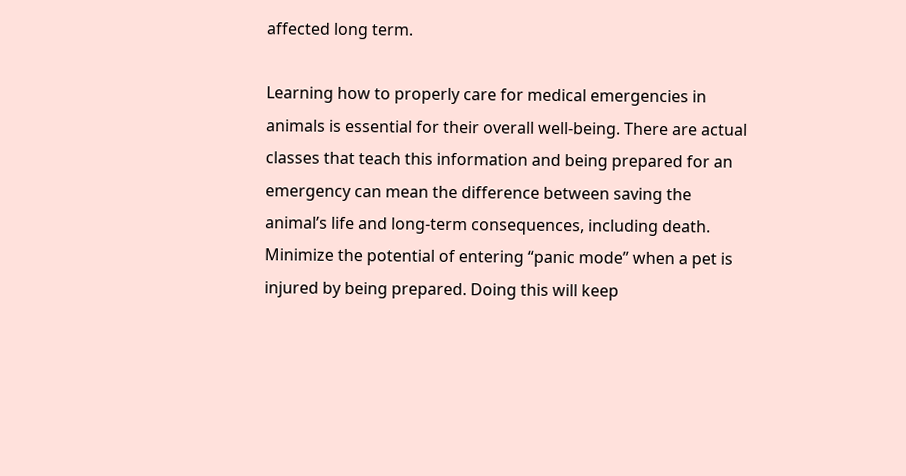affected long term.

Learning how to properly care for medical emergencies in animals is essential for their overall well-being. There are actual classes that teach this information and being prepared for an emergency can mean the difference between saving the animal’s life and long-term consequences, including death. Minimize the potential of entering “panic mode” when a pet is injured by being prepared. Doing this will keep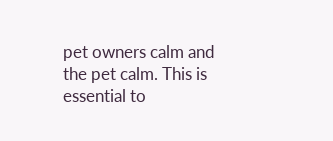pet owners calm and the pet calm. This is essential to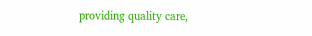providing quality care,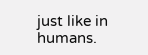just like in humans.